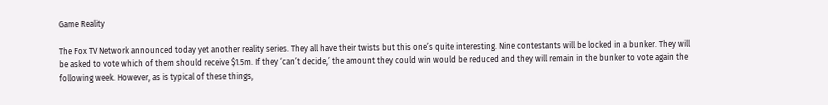Game Reality

The Fox TV Network announced today yet another reality series. They all have their twists but this one’s quite interesting. Nine contestants will be locked in a bunker. They will be asked to vote which of them should receive $1.5m. If they ‘can’t decide,’ the amount they could win would be reduced and they will remain in the bunker to vote again the following week. However, as is typical of these things,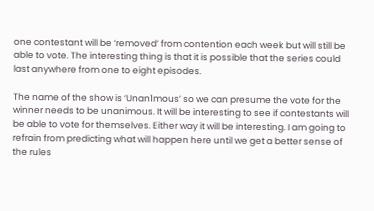one contestant will be ‘removed’ from contention each week but will still be able to vote. The interesting thing is that it is possible that the series could last anywhere from one to eight episodes.

The name of the show is ‘Unan1mous’ so we can presume the vote for the winner needs to be unanimous. It will be interesting to see if contestants will be able to vote for themselves. Either way it will be interesting. I am going to refrain from predicting what will happen here until we get a better sense of the rules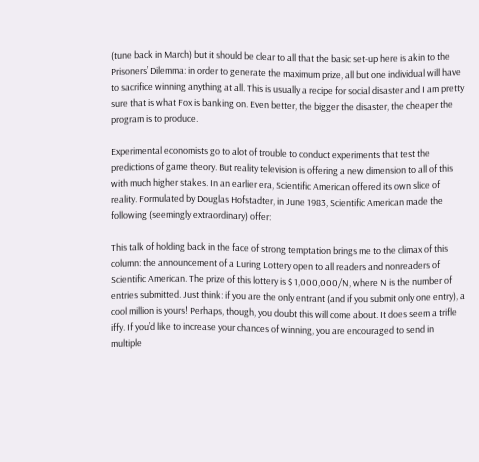(tune back in March) but it should be clear to all that the basic set-up here is akin to the Prisoners’ Dilemma: in order to generate the maximum prize, all but one individual will have to sacrifice winning anything at all. This is usually a recipe for social disaster and I am pretty sure that is what Fox is banking on. Even better, the bigger the disaster, the cheaper the program is to produce.

Experimental economists go to alot of trouble to conduct experiments that test the predictions of game theory. But reality television is offering a new dimension to all of this with much higher stakes. In an earlier era, Scientific American offered its own slice of reality. Formulated by Douglas Hofstadter, in June 1983, Scientific American made the following (seemingly extraordinary) offer:

This talk of holding back in the face of strong temptation brings me to the climax of this column: the announcement of a Luring Lottery open to all readers and nonreaders of Scientific American. The prize of this lottery is $ 1,000,000/N, where N is the number of entries submitted. Just think: if you are the only entrant (and if you submit only one entry), a cool million is yours! Perhaps, though, you doubt this will come about. It does seem a trifle iffy. If you’d like to increase your chances of winning, you are encouraged to send in multiple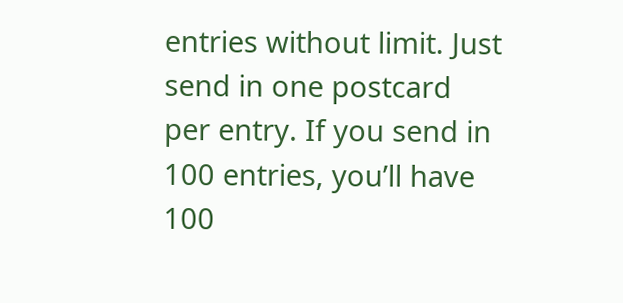entries without limit. Just send in one postcard per entry. If you send in 100 entries, you’ll have 100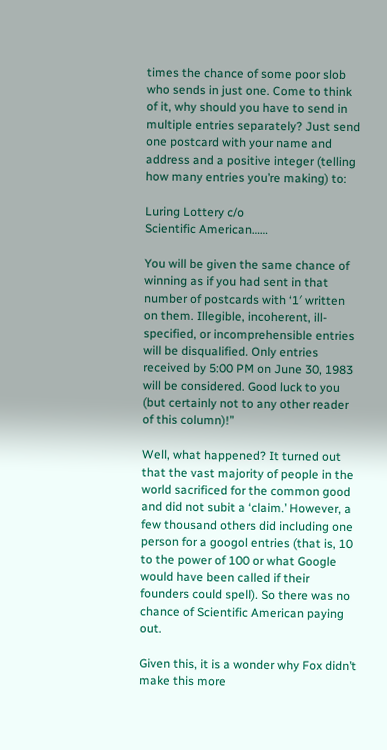times the chance of some poor slob who sends in just one. Come to think of it, why should you have to send in multiple entries separately? Just send one postcard with your name and address and a positive integer (telling how many entries you’re making) to:

Luring Lottery c/o
Scientific American……

You will be given the same chance of winning as if you had sent in that number of postcards with ‘1′ written on them. Illegible, incoherent, ill-specified, or incomprehensible entries will be disqualified. Only entries received by 5:00 PM on June 30, 1983 will be considered. Good luck to you (but certainly not to any other reader of this column)!”

Well, what happened? It turned out that the vast majority of people in the world sacrificed for the common good and did not subit a ‘claim.’ However, a few thousand others did including one person for a googol entries (that is, 10 to the power of 100 or what Google would have been called if their founders could spell). So there was no chance of Scientific American paying out.

Given this, it is a wonder why Fox didn’t make this more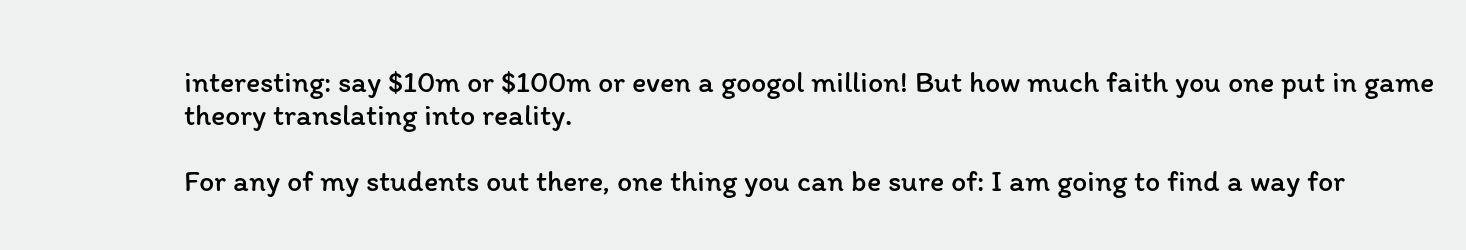interesting: say $10m or $100m or even a googol million! But how much faith you one put in game theory translating into reality.

For any of my students out there, one thing you can be sure of: I am going to find a way for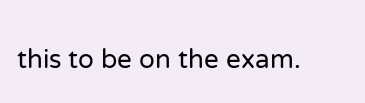this to be on the exam.